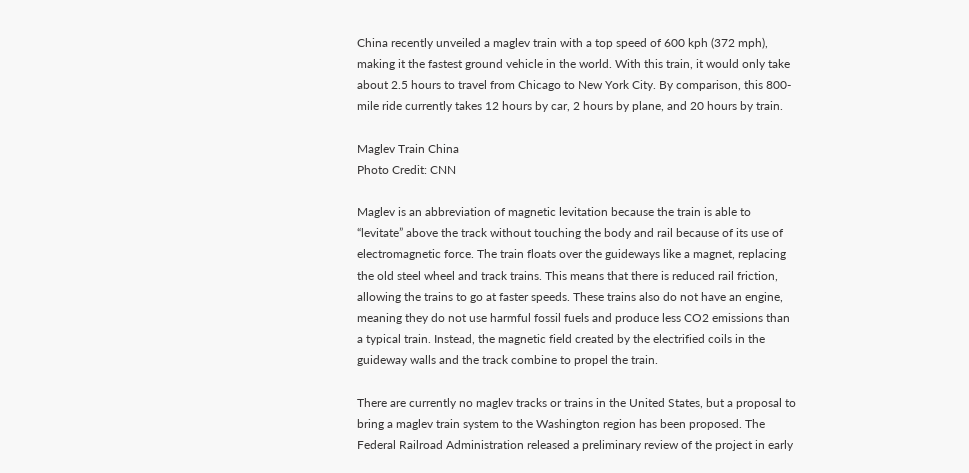China recently unveiled a maglev train with a top speed of 600 kph (372 mph), making it the fastest ground vehicle in the world. With this train, it would only take about 2.5 hours to travel from Chicago to New York City. By comparison, this 800-mile ride currently takes 12 hours by car, 2 hours by plane, and 20 hours by train.

Maglev Train China
Photo Credit: CNN

Maglev is an abbreviation of magnetic levitation because the train is able to “levitate” above the track without touching the body and rail because of its use of electromagnetic force. The train floats over the guideways like a magnet, replacing the old steel wheel and track trains. This means that there is reduced rail friction, allowing the trains to go at faster speeds. These trains also do not have an engine, meaning they do not use harmful fossil fuels and produce less CO2 emissions than a typical train. Instead, the magnetic field created by the electrified coils in the guideway walls and the track combine to propel the train.

There are currently no maglev tracks or trains in the United States, but a proposal to bring a maglev train system to the Washington region has been proposed. The Federal Railroad Administration released a preliminary review of the project in early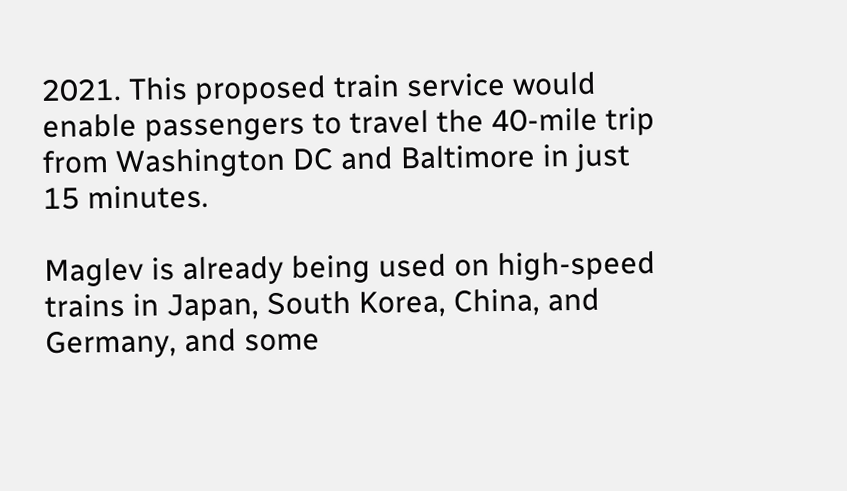2021. This proposed train service would enable passengers to travel the 40-mile trip from Washington DC and Baltimore in just 15 minutes.

Maglev is already being used on high-speed trains in Japan, South Korea, China, and Germany, and some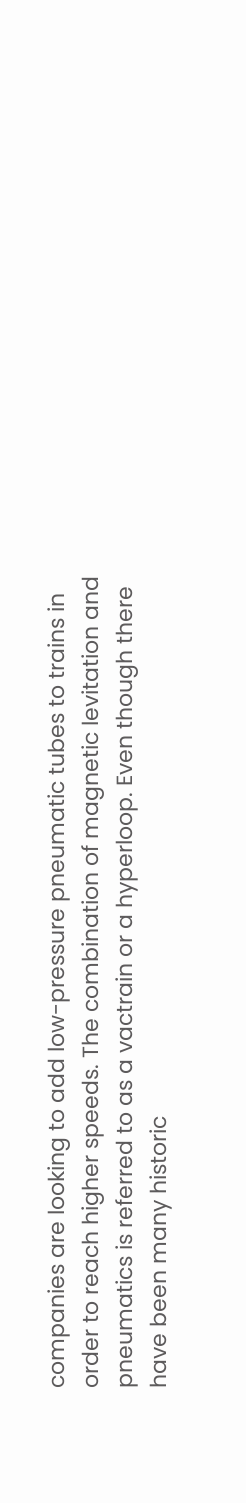companies are looking to add low-pressure pneumatic tubes to trains in order to reach higher speeds. The combination of magnetic levitation and pneumatics is referred to as a vactrain or a hyperloop. Even though there have been many historic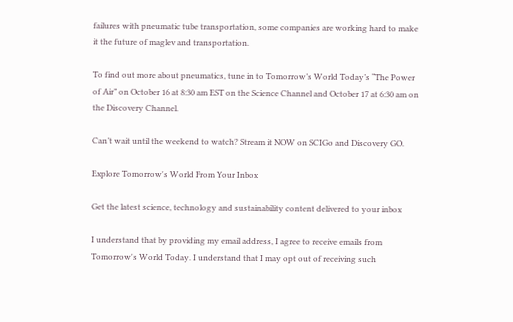failures with pneumatic tube transportation, some companies are working hard to make it the future of maglev and transportation.

To find out more about pneumatics, tune in to Tomorrow’s World Today’s “The Power of Air” on October 16 at 8:30 am EST on the Science Channel and October 17 at 6:30 am on the Discovery Channel.

Can’t wait until the weekend to watch? Stream it NOW on SCIGo and Discovery GO.

Explore Tomorrow's World From Your Inbox

Get the latest science, technology and sustainability content delivered to your inbox

I understand that by providing my email address, I agree to receive emails from Tomorrow's World Today. I understand that I may opt out of receiving such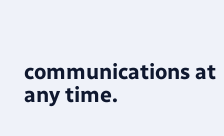communications at any time.